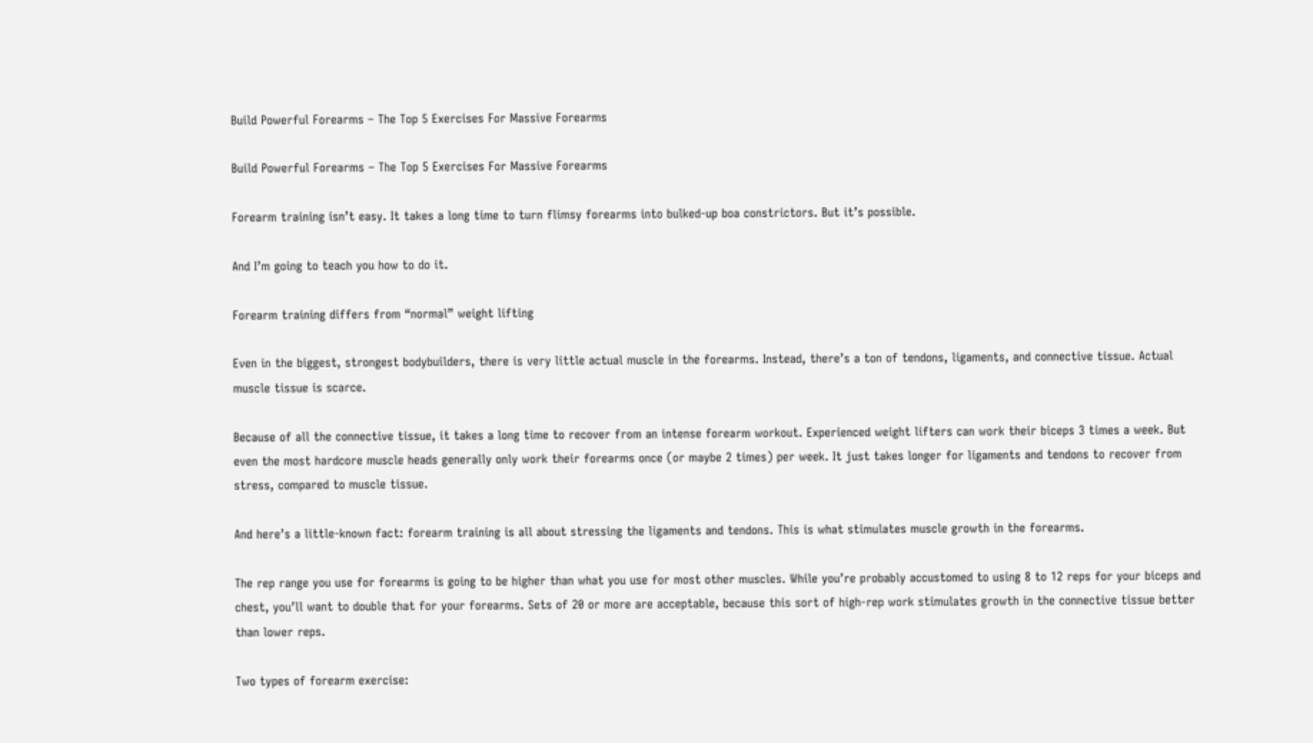Build Powerful Forearms – The Top 5 Exercises For Massive Forearms

Build Powerful Forearms – The Top 5 Exercises For Massive Forearms

Forearm training isn’t easy. It takes a long time to turn flimsy forearms into bulked-up boa constrictors. But it’s possible.

And I’m going to teach you how to do it.

Forearm training differs from “normal” weight lifting

Even in the biggest, strongest bodybuilders, there is very little actual muscle in the forearms. Instead, there’s a ton of tendons, ligaments, and connective tissue. Actual muscle tissue is scarce.

Because of all the connective tissue, it takes a long time to recover from an intense forearm workout. Experienced weight lifters can work their biceps 3 times a week. But even the most hardcore muscle heads generally only work their forearms once (or maybe 2 times) per week. It just takes longer for ligaments and tendons to recover from stress, compared to muscle tissue.

And here’s a little-known fact: forearm training is all about stressing the ligaments and tendons. This is what stimulates muscle growth in the forearms.

The rep range you use for forearms is going to be higher than what you use for most other muscles. While you’re probably accustomed to using 8 to 12 reps for your biceps and chest, you’ll want to double that for your forearms. Sets of 20 or more are acceptable, because this sort of high-rep work stimulates growth in the connective tissue better than lower reps.

Two types of forearm exercise: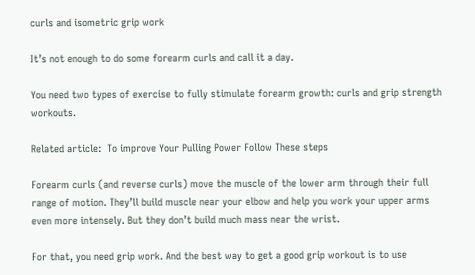curls and isometric grip work

It’s not enough to do some forearm curls and call it a day.

You need two types of exercise to fully stimulate forearm growth: curls and grip strength workouts.

Related article:  To improve Your Pulling Power Follow These steps

Forearm curls (and reverse curls) move the muscle of the lower arm through their full range of motion. They’ll build muscle near your elbow and help you work your upper arms even more intensely. But they don’t build much mass near the wrist.

For that, you need grip work. And the best way to get a good grip workout is to use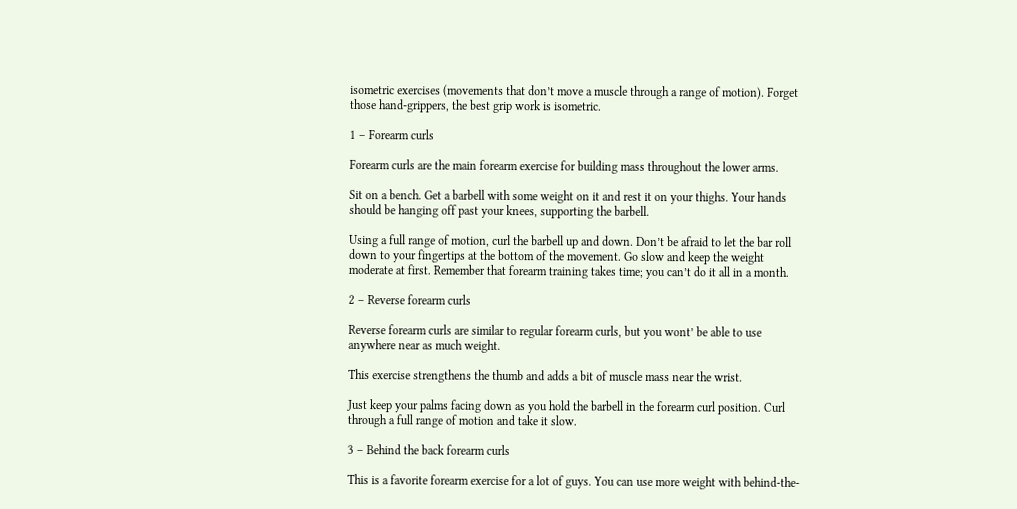isometric exercises (movements that don’t move a muscle through a range of motion). Forget those hand-grippers, the best grip work is isometric.

1 – Forearm curls

Forearm curls are the main forearm exercise for building mass throughout the lower arms.

Sit on a bench. Get a barbell with some weight on it and rest it on your thighs. Your hands should be hanging off past your knees, supporting the barbell.

Using a full range of motion, curl the barbell up and down. Don’t be afraid to let the bar roll down to your fingertips at the bottom of the movement. Go slow and keep the weight moderate at first. Remember that forearm training takes time; you can’t do it all in a month.

2 – Reverse forearm curls

Reverse forearm curls are similar to regular forearm curls, but you wont’ be able to use anywhere near as much weight.

This exercise strengthens the thumb and adds a bit of muscle mass near the wrist.

Just keep your palms facing down as you hold the barbell in the forearm curl position. Curl through a full range of motion and take it slow.

3 – Behind the back forearm curls

This is a favorite forearm exercise for a lot of guys. You can use more weight with behind-the-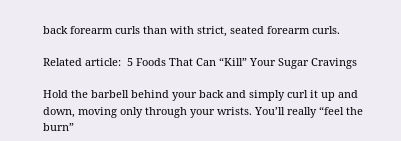back forearm curls than with strict, seated forearm curls.

Related article:  5 Foods That Can “Kill” Your Sugar Cravings

Hold the barbell behind your back and simply curl it up and down, moving only through your wrists. You’ll really “feel the burn”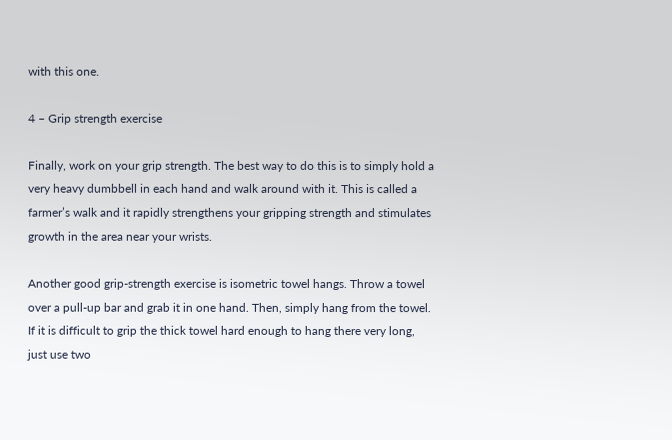with this one.

4 – Grip strength exercise

Finally, work on your grip strength. The best way to do this is to simply hold a very heavy dumbbell in each hand and walk around with it. This is called a farmer’s walk and it rapidly strengthens your gripping strength and stimulates growth in the area near your wrists.

Another good grip-strength exercise is isometric towel hangs. Throw a towel over a pull-up bar and grab it in one hand. Then, simply hang from the towel. If it is difficult to grip the thick towel hard enough to hang there very long, just use two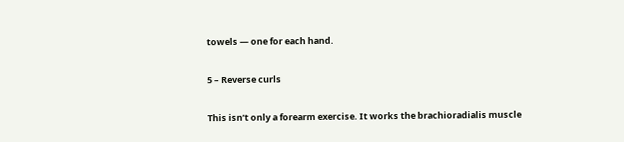towels — one for each hand.

5 – Reverse curls

This isn’t only a forearm exercise. It works the brachioradialis muscle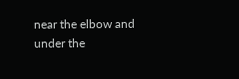near the elbow and under the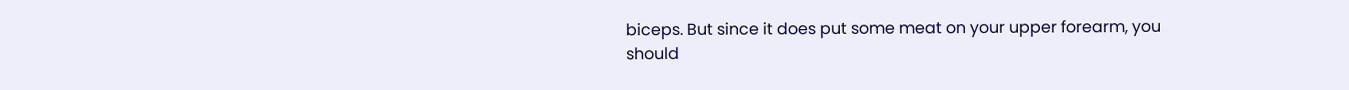biceps. But since it does put some meat on your upper forearm, you should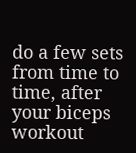do a few sets from time to time, after your biceps workout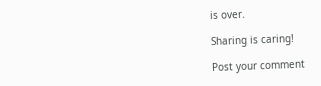is over.

Sharing is caring!

Post your comment